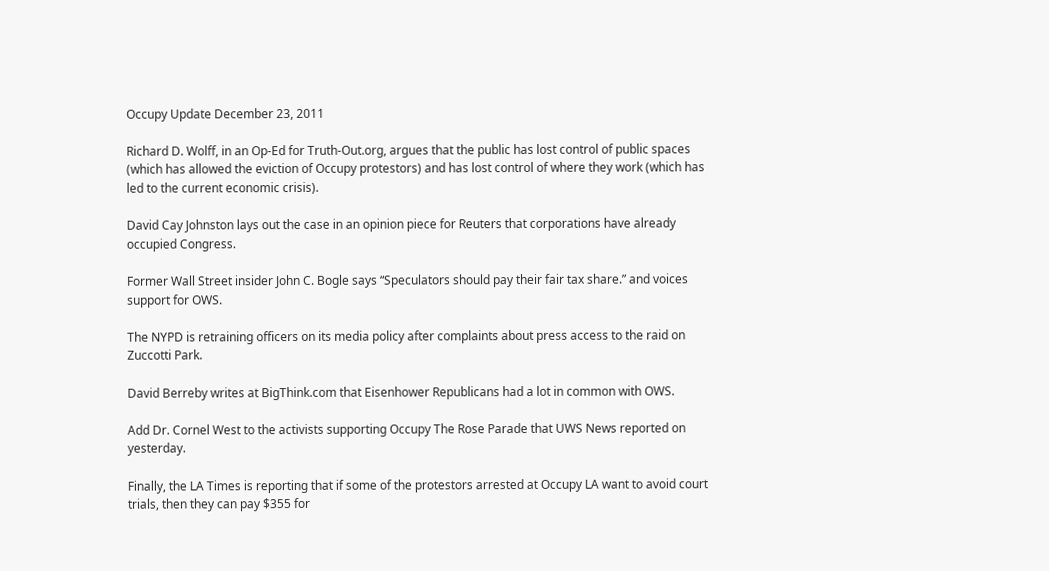Occupy Update December 23, 2011

Richard D. Wolff, in an Op-Ed for Truth-Out.org, argues that the public has lost control of public spaces (which has allowed the eviction of Occupy protestors) and has lost control of where they work (which has led to the current economic crisis).

David Cay Johnston lays out the case in an opinion piece for Reuters that corporations have already occupied Congress.

Former Wall Street insider John C. Bogle says “Speculators should pay their fair tax share.” and voices support for OWS.

The NYPD is retraining officers on its media policy after complaints about press access to the raid on Zuccotti Park.

David Berreby writes at BigThink.com that Eisenhower Republicans had a lot in common with OWS.

Add Dr. Cornel West to the activists supporting Occupy The Rose Parade that UWS News reported on yesterday.

Finally, the LA Times is reporting that if some of the protestors arrested at Occupy LA want to avoid court trials, then they can pay $355 for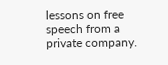lessons on free speech from a private company.